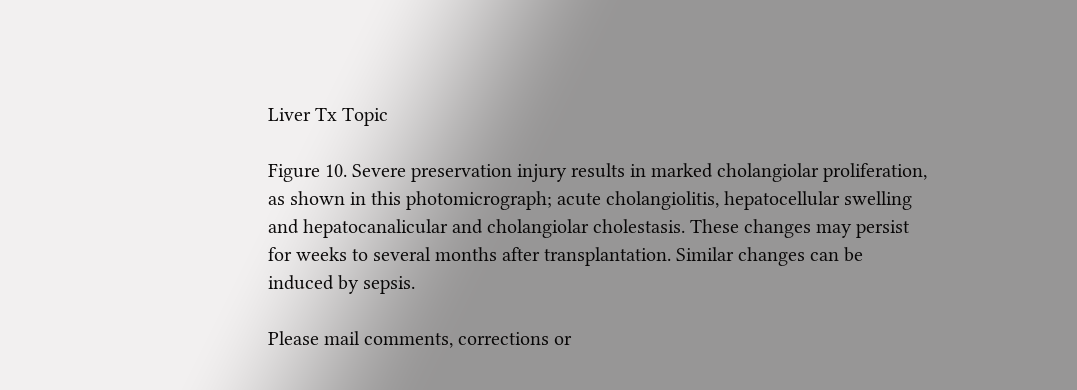Liver Tx Topic

Figure 10. Severe preservation injury results in marked cholangiolar proliferation, as shown in this photomicrograph; acute cholangiolitis, hepatocellular swelling and hepatocanalicular and cholangiolar cholestasis. These changes may persist for weeks to several months after transplantation. Similar changes can be induced by sepsis.

Please mail comments, corrections or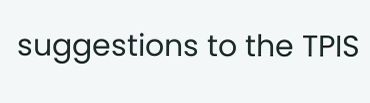suggestions to the TPIS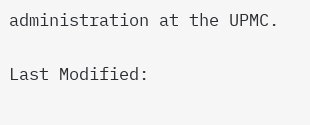administration at the UPMC.

Last Modified: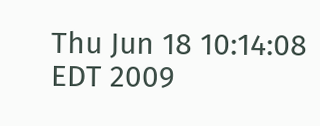Thu Jun 18 10:14:08 EDT 2009